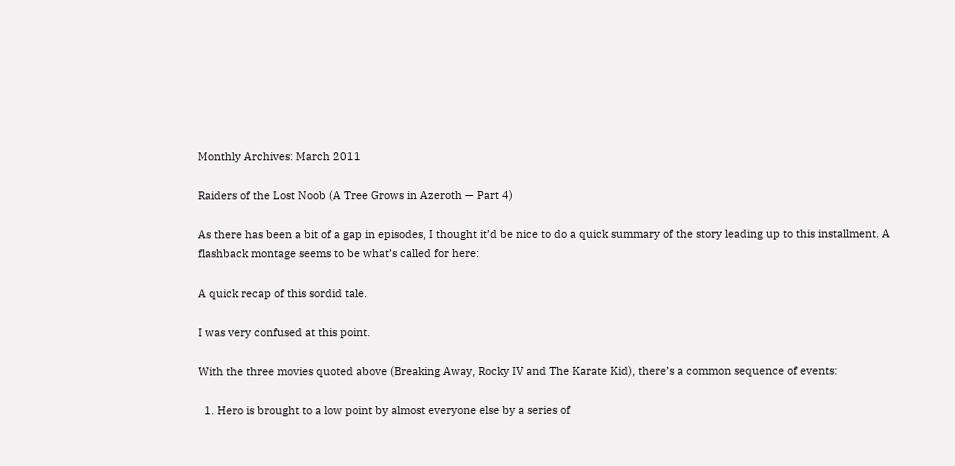Monthly Archives: March 2011

Raiders of the Lost Noob (A Tree Grows in Azeroth — Part 4)

As there has been a bit of a gap in episodes, I thought it’d be nice to do a quick summary of the story leading up to this installment. A flashback montage seems to be what’s called for here:

A quick recap of this sordid tale.

I was very confused at this point.

With the three movies quoted above (Breaking Away, Rocky IV and The Karate Kid), there’s a common sequence of events:

  1. Hero is brought to a low point by almost everyone else by a series of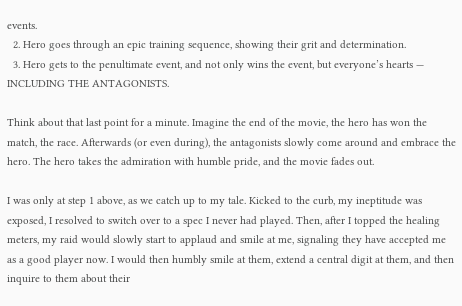events.
  2. Hero goes through an epic training sequence, showing their grit and determination.
  3. Hero gets to the penultimate event, and not only wins the event, but everyone’s hearts — INCLUDING THE ANTAGONISTS.

Think about that last point for a minute. Imagine the end of the movie, the hero has won the match, the race. Afterwards (or even during), the antagonists slowly come around and embrace the hero. The hero takes the admiration with humble pride, and the movie fades out.

I was only at step 1 above, as we catch up to my tale. Kicked to the curb, my ineptitude was exposed, I resolved to switch over to a spec I never had played. Then, after I topped the healing meters, my raid would slowly start to applaud and smile at me, signaling they have accepted me as a good player now. I would then humbly smile at them, extend a central digit at them, and then inquire to them about their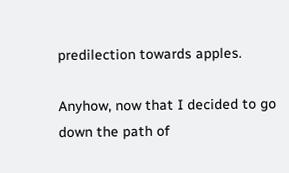predilection towards apples.

Anyhow, now that I decided to go down the path of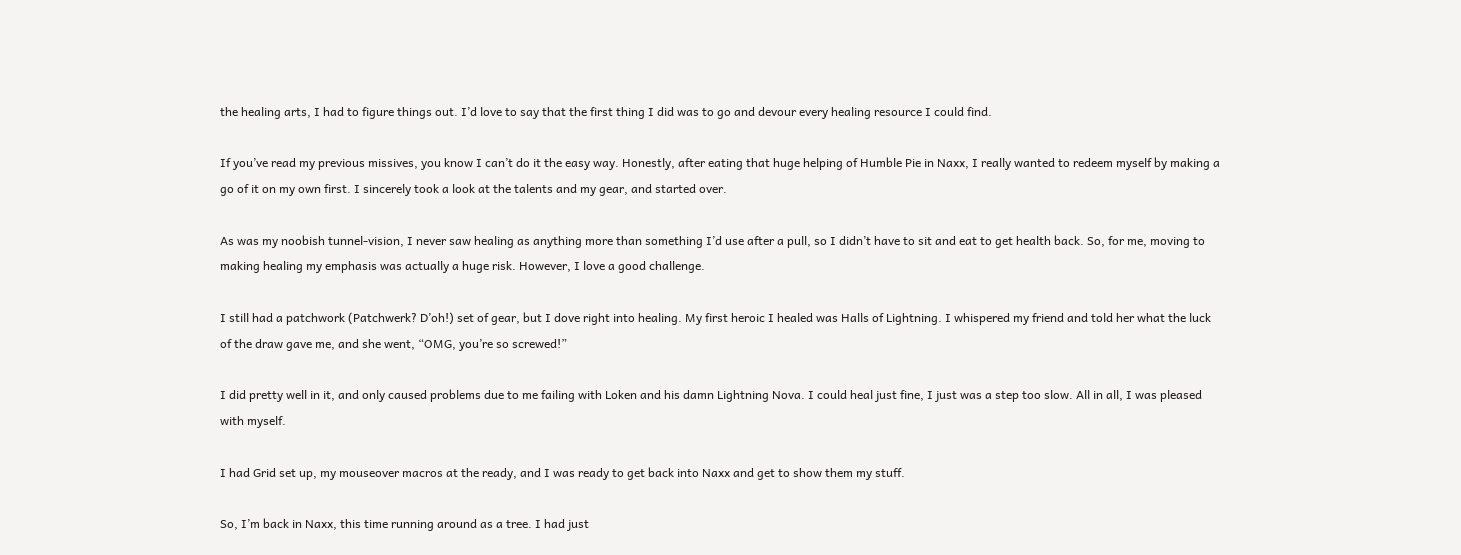the healing arts, I had to figure things out. I’d love to say that the first thing I did was to go and devour every healing resource I could find.

If you’ve read my previous missives, you know I can’t do it the easy way. Honestly, after eating that huge helping of Humble Pie in Naxx, I really wanted to redeem myself by making a go of it on my own first. I sincerely took a look at the talents and my gear, and started over.

As was my noobish tunnel-vision, I never saw healing as anything more than something I’d use after a pull, so I didn’t have to sit and eat to get health back. So, for me, moving to making healing my emphasis was actually a huge risk. However, I love a good challenge.

I still had a patchwork (Patchwerk? D’oh!) set of gear, but I dove right into healing. My first heroic I healed was Halls of Lightning. I whispered my friend and told her what the luck of the draw gave me, and she went, “OMG, you’re so screwed!”

I did pretty well in it, and only caused problems due to me failing with Loken and his damn Lightning Nova. I could heal just fine, I just was a step too slow. All in all, I was pleased with myself.

I had Grid set up, my mouseover macros at the ready, and I was ready to get back into Naxx and get to show them my stuff.

So, I’m back in Naxx, this time running around as a tree. I had just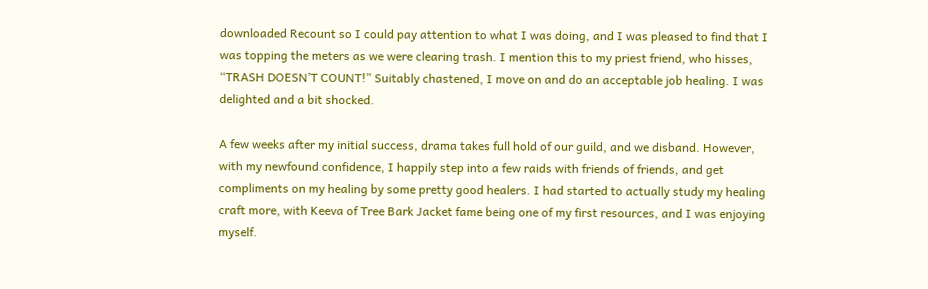downloaded Recount so I could pay attention to what I was doing, and I was pleased to find that I was topping the meters as we were clearing trash. I mention this to my priest friend, who hisses, “TRASH DOESN’T COUNT!” Suitably chastened, I move on and do an acceptable job healing. I was delighted and a bit shocked.

A few weeks after my initial success, drama takes full hold of our guild, and we disband. However, with my newfound confidence, I happily step into a few raids with friends of friends, and get compliments on my healing by some pretty good healers. I had started to actually study my healing craft more, with Keeva of Tree Bark Jacket fame being one of my first resources, and I was enjoying myself.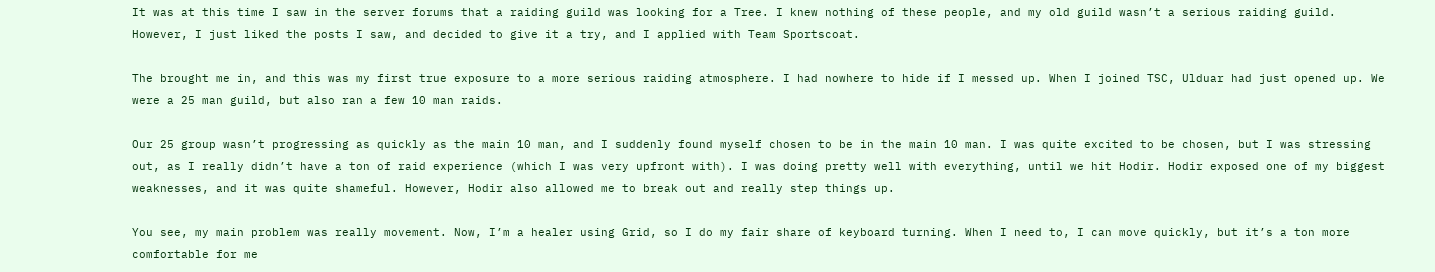It was at this time I saw in the server forums that a raiding guild was looking for a Tree. I knew nothing of these people, and my old guild wasn’t a serious raiding guild. However, I just liked the posts I saw, and decided to give it a try, and I applied with Team Sportscoat.

The brought me in, and this was my first true exposure to a more serious raiding atmosphere. I had nowhere to hide if I messed up. When I joined TSC, Ulduar had just opened up. We were a 25 man guild, but also ran a few 10 man raids.

Our 25 group wasn’t progressing as quickly as the main 10 man, and I suddenly found myself chosen to be in the main 10 man. I was quite excited to be chosen, but I was stressing out, as I really didn’t have a ton of raid experience (which I was very upfront with). I was doing pretty well with everything, until we hit Hodir. Hodir exposed one of my biggest weaknesses, and it was quite shameful. However, Hodir also allowed me to break out and really step things up.

You see, my main problem was really movement. Now, I’m a healer using Grid, so I do my fair share of keyboard turning. When I need to, I can move quickly, but it’s a ton more comfortable for me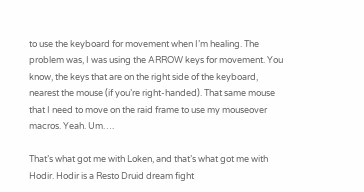to use the keyboard for movement when I’m healing. The problem was, I was using the ARROW keys for movement. You know, the keys that are on the right side of the keyboard, nearest the mouse (if you’re right-handed). That same mouse that I need to move on the raid frame to use my mouseover macros. Yeah. Um….

That’s what got me with Loken, and that’s what got me with Hodir. Hodir is a Resto Druid dream fight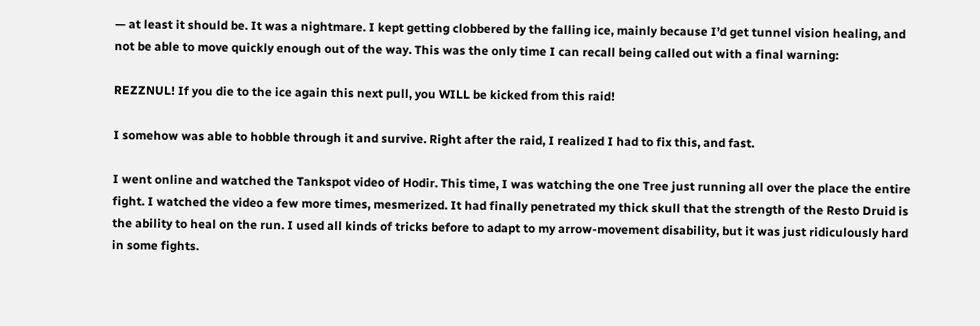— at least it should be. It was a nightmare. I kept getting clobbered by the falling ice, mainly because I’d get tunnel vision healing, and not be able to move quickly enough out of the way. This was the only time I can recall being called out with a final warning:

REZZNUL! If you die to the ice again this next pull, you WILL be kicked from this raid!

I somehow was able to hobble through it and survive. Right after the raid, I realized I had to fix this, and fast.

I went online and watched the Tankspot video of Hodir. This time, I was watching the one Tree just running all over the place the entire fight. I watched the video a few more times, mesmerized. It had finally penetrated my thick skull that the strength of the Resto Druid is the ability to heal on the run. I used all kinds of tricks before to adapt to my arrow-movement disability, but it was just ridiculously hard in some fights.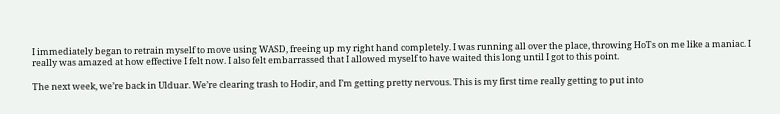I immediately began to retrain myself to move using WASD, freeing up my right hand completely. I was running all over the place, throwing HoTs on me like a maniac. I really was amazed at how effective I felt now. I also felt embarrassed that I allowed myself to have waited this long until I got to this point.

The next week, we’re back in Ulduar. We’re clearing trash to Hodir, and I’m getting pretty nervous. This is my first time really getting to put into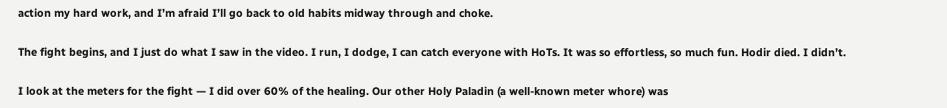action my hard work, and I’m afraid I’ll go back to old habits midway through and choke.

The fight begins, and I just do what I saw in the video. I run, I dodge, I can catch everyone with HoTs. It was so effortless, so much fun. Hodir died. I didn’t.

I look at the meters for the fight — I did over 60% of the healing. Our other Holy Paladin (a well-known meter whore) was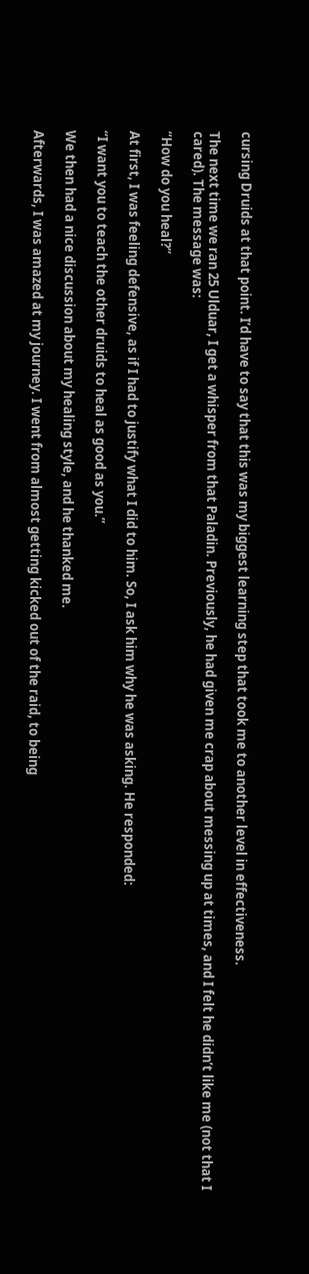cursing Druids at that point. I’d have to say that this was my biggest learning step that took me to another level in effectiveness.

The next time we ran 25 Ulduar, I get a whisper from that Paladin. Previously, he had given me crap about messing up at times, and I felt he didn’t like me (not that I cared). The message was:

“How do you heal?”

At first, I was feeling defensive, as if I had to justify what I did to him. So, I ask him why he was asking. He responded:

“I want you to teach the other druids to heal as good as you.”

We then had a nice discussion about my healing style, and he thanked me.

Afterwards, I was amazed at my journey. I went from almost getting kicked out of the raid, to being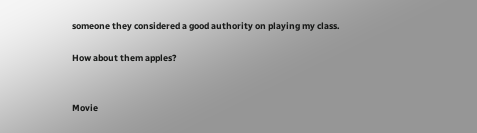someone they considered a good authority on playing my class.

How about them apples?


Movie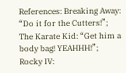References: Breaking Away: “Do it for the Cutters!”; The Karate Kid: “Get him a body bag! YEAHHH!”; Rocky IV: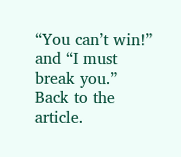“You can’t win!” and “I must break you.” Back to the article.